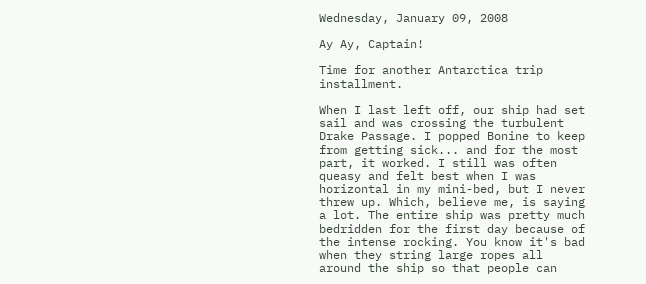Wednesday, January 09, 2008

Ay Ay, Captain!

Time for another Antarctica trip installment.

When I last left off, our ship had set sail and was crossing the turbulent Drake Passage. I popped Bonine to keep from getting sick... and for the most part, it worked. I still was often queasy and felt best when I was horizontal in my mini-bed, but I never threw up. Which, believe me, is saying a lot. The entire ship was pretty much bedridden for the first day because of the intense rocking. You know it's bad when they string large ropes all around the ship so that people can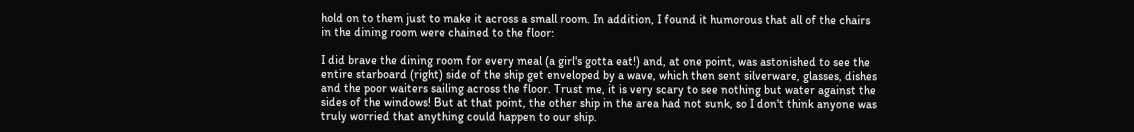hold on to them just to make it across a small room. In addition, I found it humorous that all of the chairs in the dining room were chained to the floor:

I did brave the dining room for every meal (a girl's gotta eat!) and, at one point, was astonished to see the entire starboard (right) side of the ship get enveloped by a wave, which then sent silverware, glasses, dishes and the poor waiters sailing across the floor. Trust me, it is very scary to see nothing but water against the sides of the windows! But at that point, the other ship in the area had not sunk, so I don't think anyone was truly worried that anything could happen to our ship.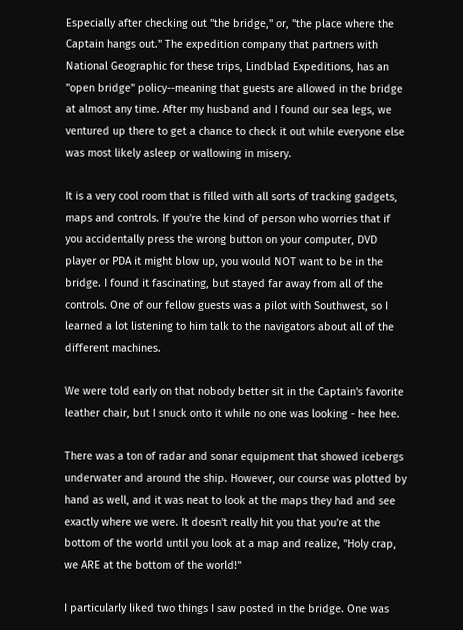Especially after checking out "the bridge," or, "the place where the Captain hangs out." The expedition company that partners with National Geographic for these trips, Lindblad Expeditions, has an "open bridge" policy--meaning that guests are allowed in the bridge at almost any time. After my husband and I found our sea legs, we ventured up there to get a chance to check it out while everyone else was most likely asleep or wallowing in misery.

It is a very cool room that is filled with all sorts of tracking gadgets, maps and controls. If you're the kind of person who worries that if you accidentally press the wrong button on your computer, DVD player or PDA it might blow up, you would NOT want to be in the bridge. I found it fascinating, but stayed far away from all of the controls. One of our fellow guests was a pilot with Southwest, so I learned a lot listening to him talk to the navigators about all of the different machines.

We were told early on that nobody better sit in the Captain's favorite leather chair, but I snuck onto it while no one was looking - hee hee.

There was a ton of radar and sonar equipment that showed icebergs underwater and around the ship. However, our course was plotted by hand as well, and it was neat to look at the maps they had and see exactly where we were. It doesn't really hit you that you're at the bottom of the world until you look at a map and realize, "Holy crap, we ARE at the bottom of the world!"

I particularly liked two things I saw posted in the bridge. One was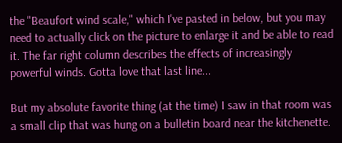the "Beaufort wind scale," which I've pasted in below, but you may need to actually click on the picture to enlarge it and be able to read it. The far right column describes the effects of increasingly powerful winds. Gotta love that last line...

But my absolute favorite thing (at the time) I saw in that room was a small clip that was hung on a bulletin board near the kitchenette.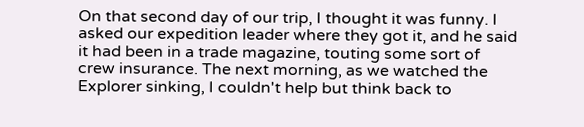On that second day of our trip, I thought it was funny. I asked our expedition leader where they got it, and he said it had been in a trade magazine, touting some sort of crew insurance. The next morning, as we watched the Explorer sinking, I couldn't help but think back to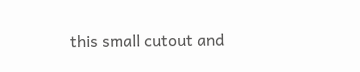this small cutout and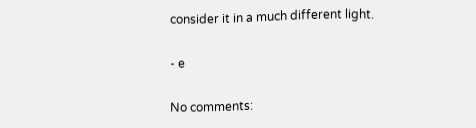consider it in a much different light.

- e

No comments: